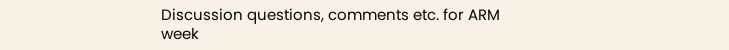Discussion questions, comments etc. for ARM week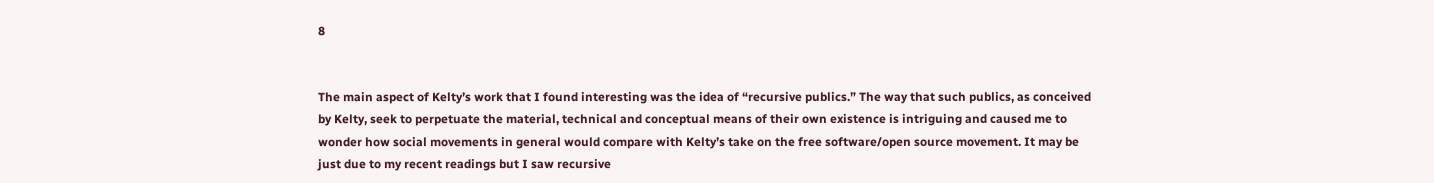8


The main aspect of Kelty’s work that I found interesting was the idea of “recursive publics.” The way that such publics, as conceived by Kelty, seek to perpetuate the material, technical and conceptual means of their own existence is intriguing and caused me to wonder how social movements in general would compare with Kelty’s take on the free software/open source movement. It may be just due to my recent readings but I saw recursive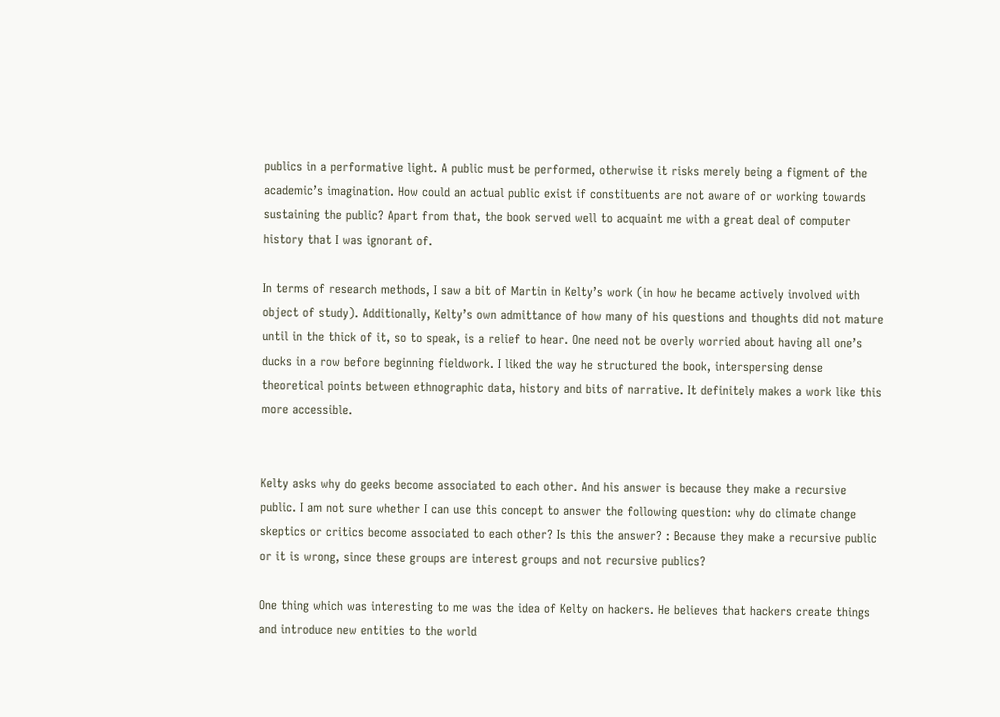publics in a performative light. A public must be performed, otherwise it risks merely being a figment of the academic’s imagination. How could an actual public exist if constituents are not aware of or working towards sustaining the public? Apart from that, the book served well to acquaint me with a great deal of computer history that I was ignorant of.

In terms of research methods, I saw a bit of Martin in Kelty’s work (in how he became actively involved with object of study). Additionally, Kelty’s own admittance of how many of his questions and thoughts did not mature until in the thick of it, so to speak, is a relief to hear. One need not be overly worried about having all one’s ducks in a row before beginning fieldwork. I liked the way he structured the book, interspersing dense theoretical points between ethnographic data, history and bits of narrative. It definitely makes a work like this more accessible.


Kelty asks why do geeks become associated to each other. And his answer is because they make a recursive public. I am not sure whether I can use this concept to answer the following question: why do climate change skeptics or critics become associated to each other? Is this the answer? : Because they make a recursive public or it is wrong, since these groups are interest groups and not recursive publics?

One thing which was interesting to me was the idea of Kelty on hackers. He believes that hackers create things and introduce new entities to the world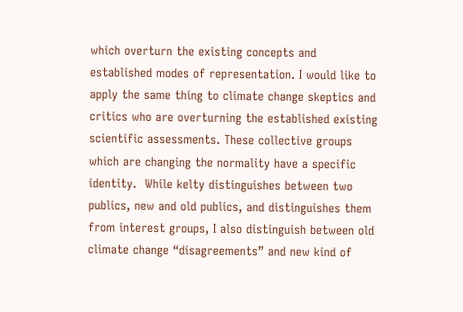which overturn the existing concepts and established modes of representation. I would like to apply the same thing to climate change skeptics and critics who are overturning the established existing scientific assessments. These collective groups which are changing the normality have a specific identity.  While kelty distinguishes between two publics, new and old publics, and distinguishes them from interest groups, I also distinguish between old climate change “disagreements” and new kind of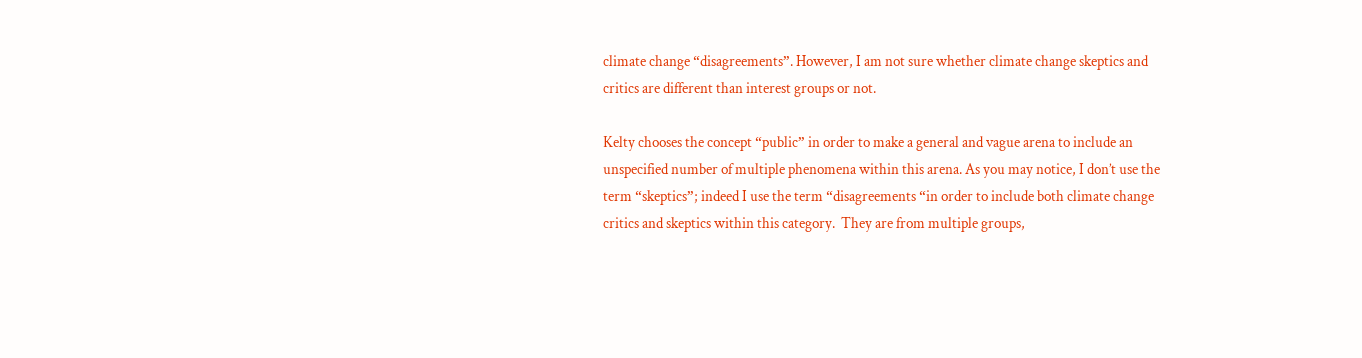climate change “disagreements”. However, I am not sure whether climate change skeptics and critics are different than interest groups or not.

Kelty chooses the concept “public” in order to make a general and vague arena to include an unspecified number of multiple phenomena within this arena. As you may notice, I don’t use the term “skeptics”; indeed I use the term “disagreements “in order to include both climate change critics and skeptics within this category.  They are from multiple groups,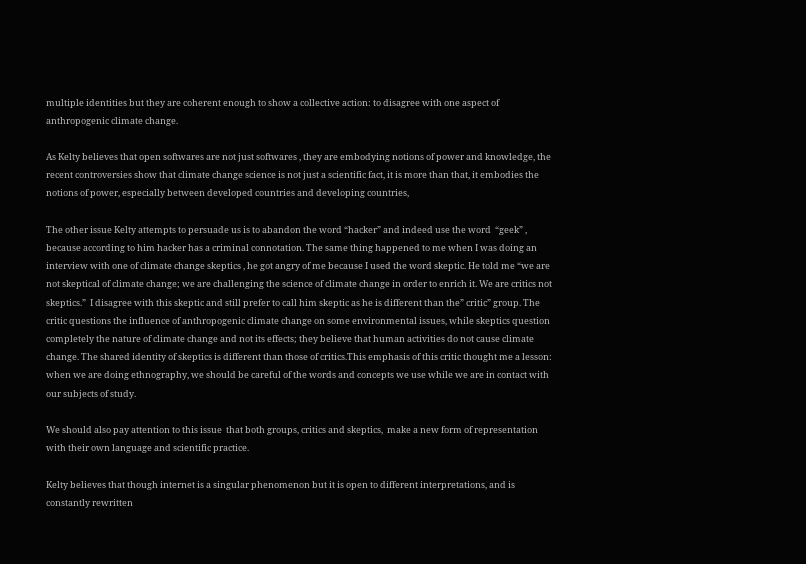multiple identities but they are coherent enough to show a collective action: to disagree with one aspect of anthropogenic climate change.

As Kelty believes that open softwares are not just softwares , they are embodying notions of power and knowledge, the recent controversies show that climate change science is not just a scientific fact, it is more than that, it embodies the notions of power, especially between developed countries and developing countries,

The other issue Kelty attempts to persuade us is to abandon the word “hacker” and indeed use the word  “geek” , because according to him hacker has a criminal connotation. The same thing happened to me when I was doing an interview with one of climate change skeptics , he got angry of me because I used the word skeptic. He told me “we are not skeptical of climate change; we are challenging the science of climate change in order to enrich it. We are critics not skeptics.”  I disagree with this skeptic and still prefer to call him skeptic as he is different than the” critic” group. The critic questions the influence of anthropogenic climate change on some environmental issues, while skeptics question completely the nature of climate change and not its effects; they believe that human activities do not cause climate change. The shared identity of skeptics is different than those of critics.This emphasis of this critic thought me a lesson: when we are doing ethnography, we should be careful of the words and concepts we use while we are in contact with our subjects of study.

We should also pay attention to this issue  that both groups, critics and skeptics,  make a new form of representation with their own language and scientific practice.

Kelty believes that though internet is a singular phenomenon but it is open to different interpretations, and is constantly rewritten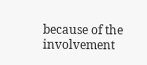because of the involvement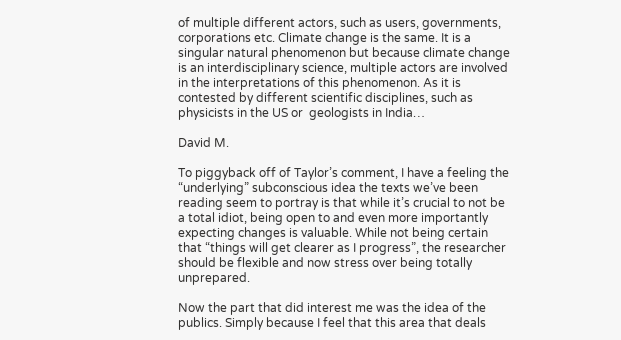of multiple different actors, such as users, governments, corporations etc. Climate change is the same. It is a singular natural phenomenon but because climate change is an interdisciplinary science, multiple actors are involved in the interpretations of this phenomenon. As it is contested by different scientific disciplines, such as physicists in the US or  geologists in India…

David M.

To piggyback off of Taylor’s comment, I have a feeling the “underlying” subconscious idea the texts we’ve been reading seem to portray is that while it’s crucial to not be a total idiot, being open to and even more importantly expecting changes is valuable. While not being certain that “things will get clearer as I progress”, the researcher should be flexible and now stress over being totally unprepared.

Now the part that did interest me was the idea of the publics. Simply because I feel that this area that deals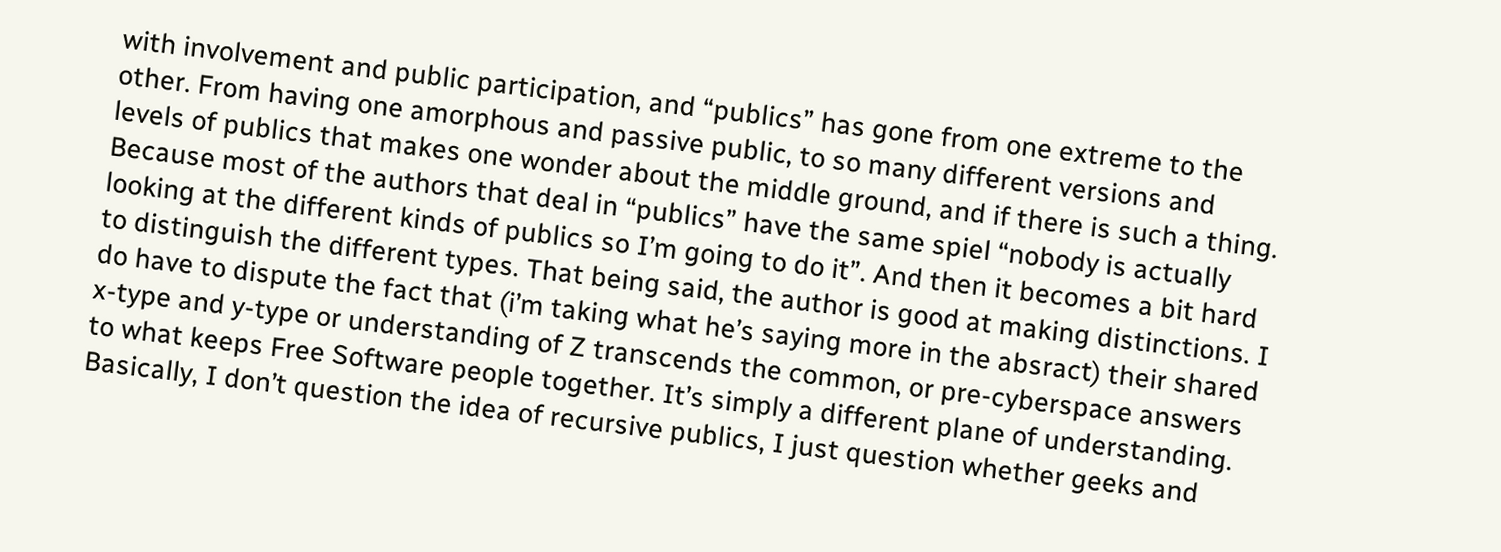with involvement and public participation, and “publics” has gone from one extreme to the other. From having one amorphous and passive public, to so many different versions and levels of publics that makes one wonder about the middle ground, and if there is such a thing. Because most of the authors that deal in “publics” have the same spiel “nobody is actually looking at the different kinds of publics so I’m going to do it”. And then it becomes a bit hard to distinguish the different types. That being said, the author is good at making distinctions. I do have to dispute the fact that (i’m taking what he’s saying more in the absract) their shared x-type and y-type or understanding of Z transcends the common, or pre-cyberspace answers to what keeps Free Software people together. It’s simply a different plane of understanding. Basically, I don’t question the idea of recursive publics, I just question whether geeks and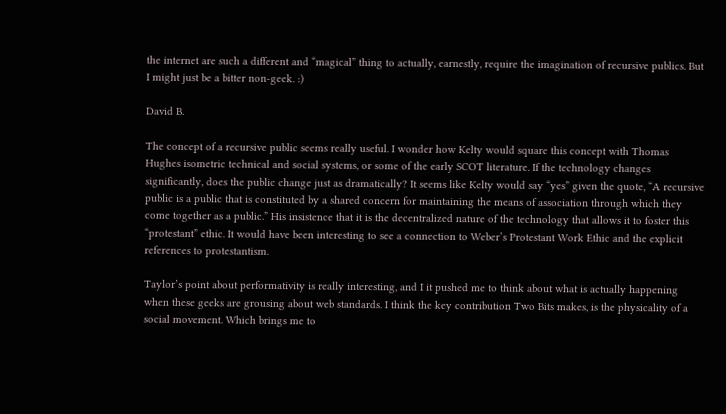the internet are such a different and “magical” thing to actually, earnestly, require the imagination of recursive publics. But I might just be a bitter non-geek. :)

David B.

The concept of a recursive public seems really useful. I wonder how Kelty would square this concept with Thomas Hughes isometric technical and social systems, or some of the early SCOT literature. If the technology changes significantly, does the public change just as dramatically? It seems like Kelty would say “yes” given the quote, “A recursive public is a public that is constituted by a shared concern for maintaining the means of association through which they come together as a public.” His insistence that it is the decentralized nature of the technology that allows it to foster this “protestant” ethic. It would have been interesting to see a connection to Weber’s Protestant Work Ethic and the explicit references to protestantism.

Taylor’s point about performativity is really interesting, and I it pushed me to think about what is actually happening when these geeks are grousing about web standards. I think the key contribution Two Bits makes, is the physicality of a social movement. Which brings me to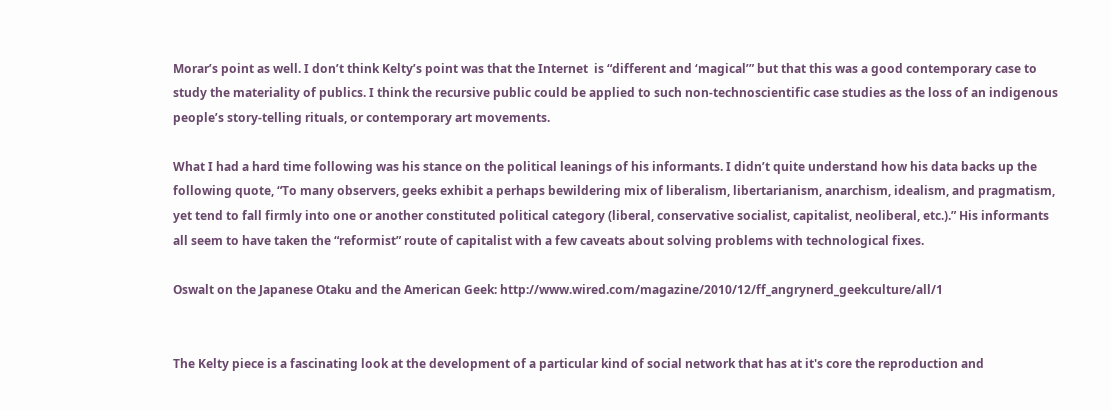Morar’s point as well. I don’t think Kelty’s point was that the Internet  is “different and ‘magical’” but that this was a good contemporary case to study the materiality of publics. I think the recursive public could be applied to such non-technoscientific case studies as the loss of an indigenous people’s story-telling rituals, or contemporary art movements.

What I had a hard time following was his stance on the political leanings of his informants. I didn’t quite understand how his data backs up the following quote, “To many observers, geeks exhibit a perhaps bewildering mix of liberalism, libertarianism, anarchism, idealism, and pragmatism, yet tend to fall firmly into one or another constituted political category (liberal, conservative socialist, capitalist, neoliberal, etc.).” His informants all seem to have taken the “reformist” route of capitalist with a few caveats about solving problems with technological fixes.

Oswalt on the Japanese Otaku and the American Geek: http://www.wired.com/magazine/2010/12/ff_angrynerd_geekculture/all/1


The Kelty piece is a fascinating look at the development of a particular kind of social network that has at it's core the reproduction and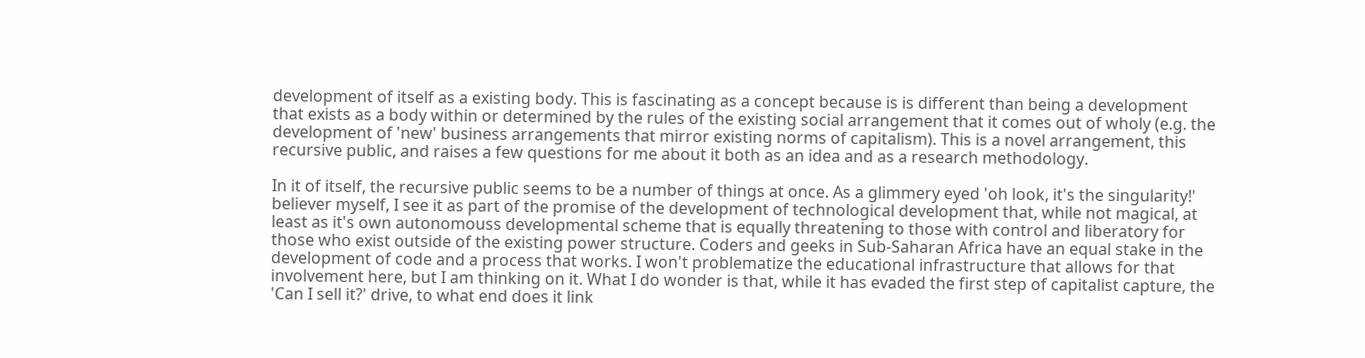development of itself as a existing body. This is fascinating as a concept because is is different than being a development that exists as a body within or determined by the rules of the existing social arrangement that it comes out of wholy (e.g. the development of 'new' business arrangements that mirror existing norms of capitalism). This is a novel arrangement, this recursive public, and raises a few questions for me about it both as an idea and as a research methodology.

In it of itself, the recursive public seems to be a number of things at once. As a glimmery eyed 'oh look, it's the singularity!' believer myself, I see it as part of the promise of the development of technological development that, while not magical, at least as it's own autonomouss developmental scheme that is equally threatening to those with control and liberatory for those who exist outside of the existing power structure. Coders and geeks in Sub-Saharan Africa have an equal stake in the development of code and a process that works. I won't problematize the educational infrastructure that allows for that involvement here, but I am thinking on it. What I do wonder is that, while it has evaded the first step of capitalist capture, the 'Can I sell it?' drive, to what end does it link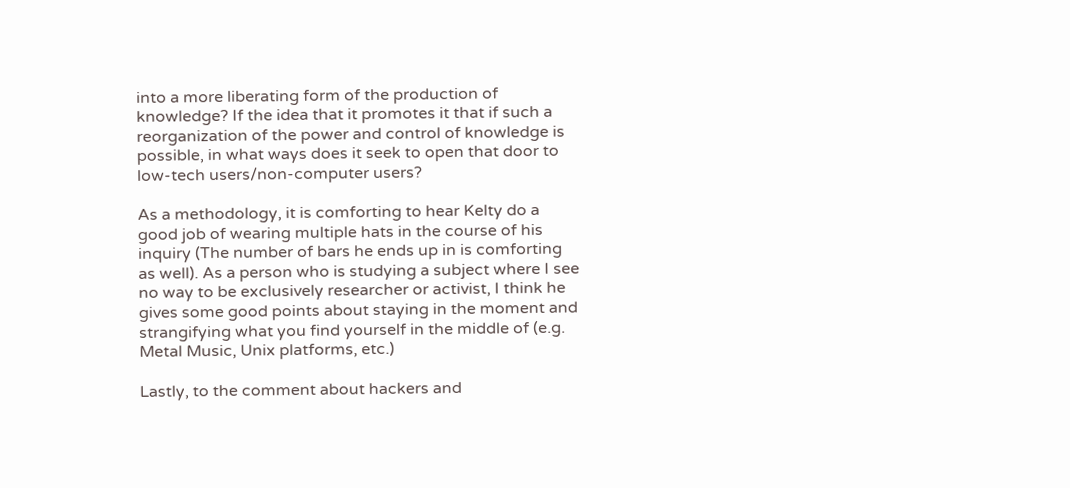into a more liberating form of the production of knowledge? If the idea that it promotes it that if such a reorganization of the power and control of knowledge is possible, in what ways does it seek to open that door to low-tech users/non-computer users?

As a methodology, it is comforting to hear Kelty do a good job of wearing multiple hats in the course of his inquiry (The number of bars he ends up in is comforting as well). As a person who is studying a subject where I see no way to be exclusively researcher or activist, I think he gives some good points about staying in the moment and strangifying what you find yourself in the middle of (e.g. Metal Music, Unix platforms, etc.)

Lastly, to the comment about hackers and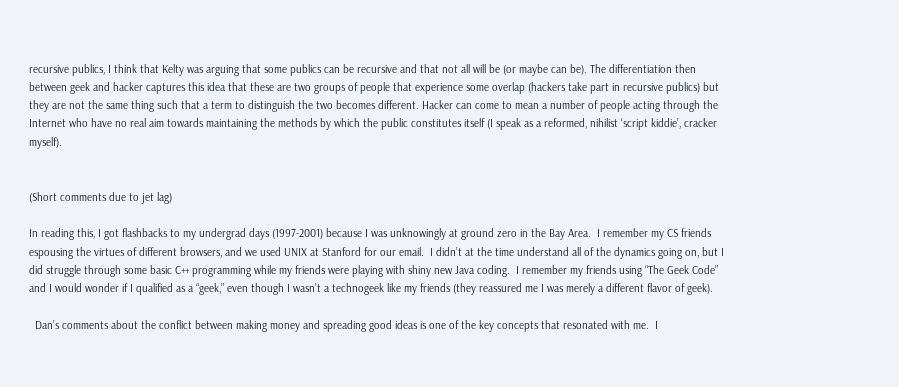recursive publics, I think that Kelty was arguing that some publics can be recursive and that not all will be (or maybe can be). The differentiation then between geek and hacker captures this idea that these are two groups of people that experience some overlap (hackers take part in recursive publics) but they are not the same thing such that a term to distinguish the two becomes different. Hacker can come to mean a number of people acting through the Internet who have no real aim towards maintaining the methods by which the public constitutes itself (I speak as a reformed, nihilist ‘script kiddie’, cracker myself).


(Short comments due to jet lag)

In reading this, I got flashbacks to my undergrad days (1997-2001) because I was unknowingly at ground zero in the Bay Area.  I remember my CS friends espousing the virtues of different browsers, and we used UNIX at Stanford for our email.  I didn’t at the time understand all of the dynamics going on, but I did struggle through some basic C++ programming while my friends were playing with shiny new Java coding.  I remember my friends using “The Geek Code” and I would wonder if I qualified as a “geek,” even though I wasn’t a technogeek like my friends (they reassured me I was merely a different flavor of geek).

  Dan’s comments about the conflict between making money and spreading good ideas is one of the key concepts that resonated with me.  I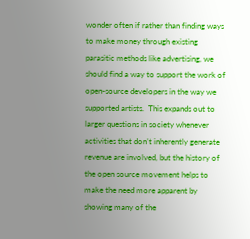wonder often if rather than finding ways to make money through existing parasitic methods like advertising, we should find a way to support the work of open-source developers in the way we supported artists.  This expands out to larger questions in society whenever activities that don’t inherently generate revenue are involved, but the history of the open source movement helps to make the need more apparent by showing many of the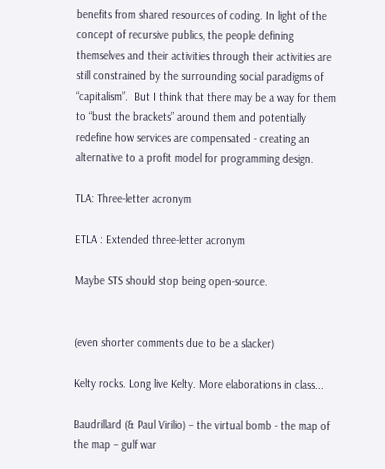benefits from shared resources of coding. In light of the concept of recursive publics, the people defining themselves and their activities through their activities are still constrained by the surrounding social paradigms of “capitalism”.  But I think that there may be a way for them to “bust the brackets” around them and potentially redefine how services are compensated - creating an alternative to a profit model for programming design.

TLA: Three-letter acronym

ETLA : Extended three-letter acronym

Maybe STS should stop being open-source.


(even shorter comments due to be a slacker)

Kelty rocks. Long live Kelty. More elaborations in class...

Baudrillard (& Paul Virilio) – the virtual bomb - the map of the map – gulf war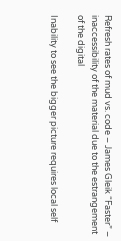Refresh rates of mud vs. code – James Gleik “Faster” – inaccessibility of the material due to the estrangement of the digital

Inability to see the bigger picture requires local self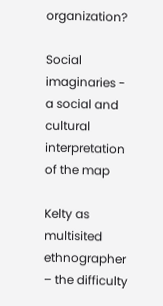organization?

Social imaginaries - a social and cultural interpretation of the map

Kelty as multisited ethnographer – the difficulty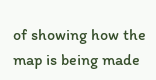of showing how the map is being made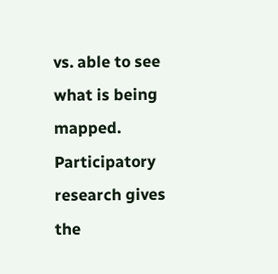vs. able to see what is being mapped. Participatory research gives the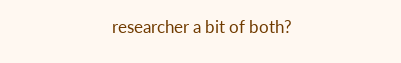researcher a bit of both?